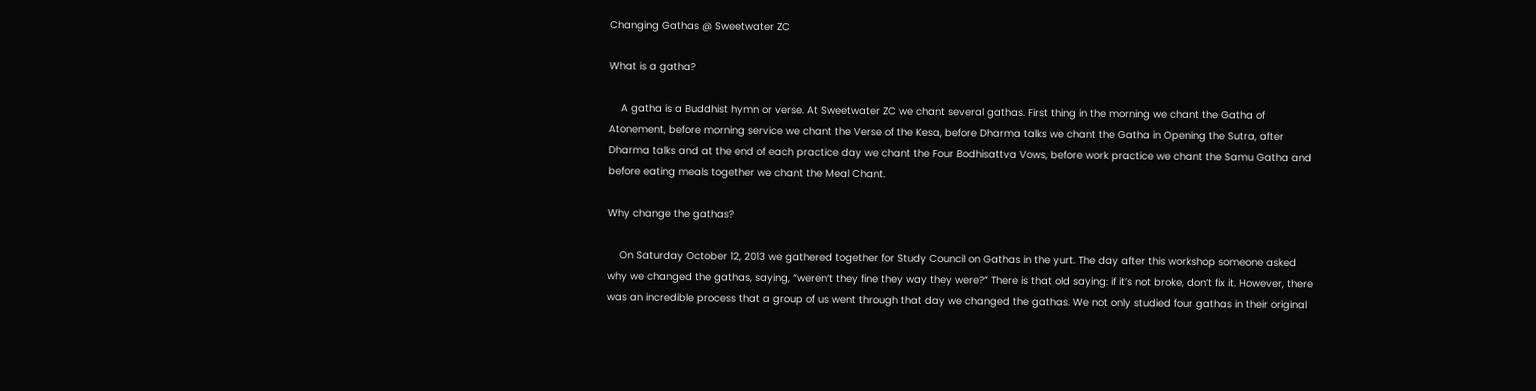Changing Gathas @ Sweetwater ZC

What is a gatha?

    A gatha is a Buddhist hymn or verse. At Sweetwater ZC we chant several gathas. First thing in the morning we chant the Gatha of Atonement, before morning service we chant the Verse of the Kesa, before Dharma talks we chant the Gatha in Opening the Sutra, after Dharma talks and at the end of each practice day we chant the Four Bodhisattva Vows, before work practice we chant the Samu Gatha and before eating meals together we chant the Meal Chant.

Why change the gathas?

    On Saturday October 12, 2013 we gathered together for Study Council on Gathas in the yurt. The day after this workshop someone asked why we changed the gathas, saying, “weren’t they fine they way they were?” There is that old saying: if it’s not broke, don’t fix it. However, there was an incredible process that a group of us went through that day we changed the gathas. We not only studied four gathas in their original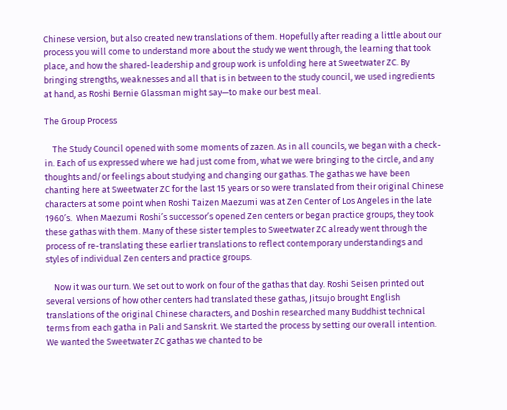Chinese version, but also created new translations of them. Hopefully after reading a little about our process you will come to understand more about the study we went through, the learning that took place, and how the shared-leadership and group work is unfolding here at Sweetwater ZC. By bringing strengths, weaknesses and all that is in between to the study council, we used ingredients at hand, as Roshi Bernie Glassman might say—to make our best meal.

The Group Process

    The Study Council opened with some moments of zazen. As in all councils, we began with a check-in. Each of us expressed where we had just come from, what we were bringing to the circle, and any thoughts and/or feelings about studying and changing our gathas. The gathas we have been chanting here at Sweetwater ZC for the last 15 years or so were translated from their original Chinese characters at some point when Roshi Taizen Maezumi was at Zen Center of Los Angeles in the late 1960’s.  When Maezumi Roshi’s successor’s opened Zen centers or began practice groups, they took these gathas with them. Many of these sister temples to Sweetwater ZC already went through the process of re-translating these earlier translations to reflect contemporary understandings and styles of individual Zen centers and practice groups.

    Now it was our turn. We set out to work on four of the gathas that day. Roshi Seisen printed out several versions of how other centers had translated these gathas, Jitsujo brought English translations of the original Chinese characters, and Doshin researched many Buddhist technical terms from each gatha in Pali and Sanskrit. We started the process by setting our overall intention. We wanted the Sweetwater ZC gathas we chanted to be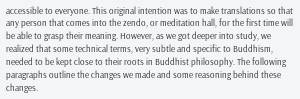accessible to everyone. This original intention was to make translations so that any person that comes into the zendo, or meditation hall, for the first time will be able to grasp their meaning. However, as we got deeper into study, we realized that some technical terms, very subtle and specific to Buddhism, needed to be kept close to their roots in Buddhist philosophy. The following paragraphs outline the changes we made and some reasoning behind these changes.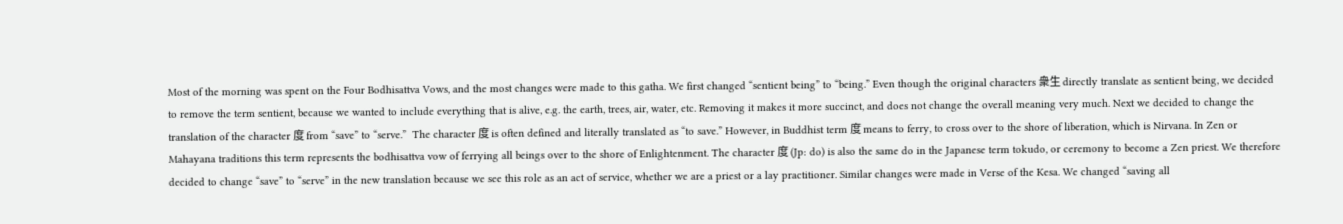Most of the morning was spent on the Four Bodhisattva Vows, and the most changes were made to this gatha. We first changed “sentient being” to “being.” Even though the original characters 衆生 directly translate as sentient being, we decided to remove the term sentient, because we wanted to include everything that is alive, e.g. the earth, trees, air, water, etc. Removing it makes it more succinct, and does not change the overall meaning very much. Next we decided to change the translation of the character 度 from “save” to “serve.”  The character 度 is often defined and literally translated as “to save.” However, in Buddhist term 度 means to ferry, to cross over to the shore of liberation, which is Nirvana. In Zen or Mahayana traditions this term represents the bodhisattva vow of ferrying all beings over to the shore of Enlightenment. The character 度 (Jp: do) is also the same do in the Japanese term tokudo, or ceremony to become a Zen priest. We therefore decided to change “save” to “serve” in the new translation because we see this role as an act of service, whether we are a priest or a lay practitioner. Similar changes were made in Verse of the Kesa. We changed “saving all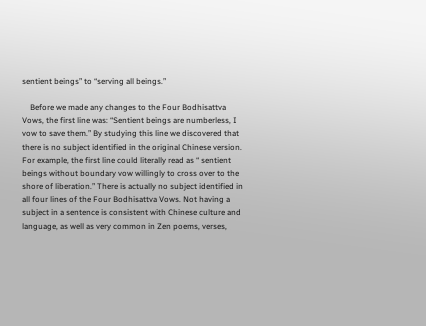sentient beings” to “serving all beings.”

    Before we made any changes to the Four Bodhisattva Vows, the first line was: “Sentient beings are numberless, I vow to save them.” By studying this line we discovered that there is no subject identified in the original Chinese version. For example, the first line could literally read as “ sentient beings without boundary vow willingly to cross over to the shore of liberation.” There is actually no subject identified in all four lines of the Four Bodhisattva Vows. Not having a subject in a sentence is consistent with Chinese culture and language, as well as very common in Zen poems, verses,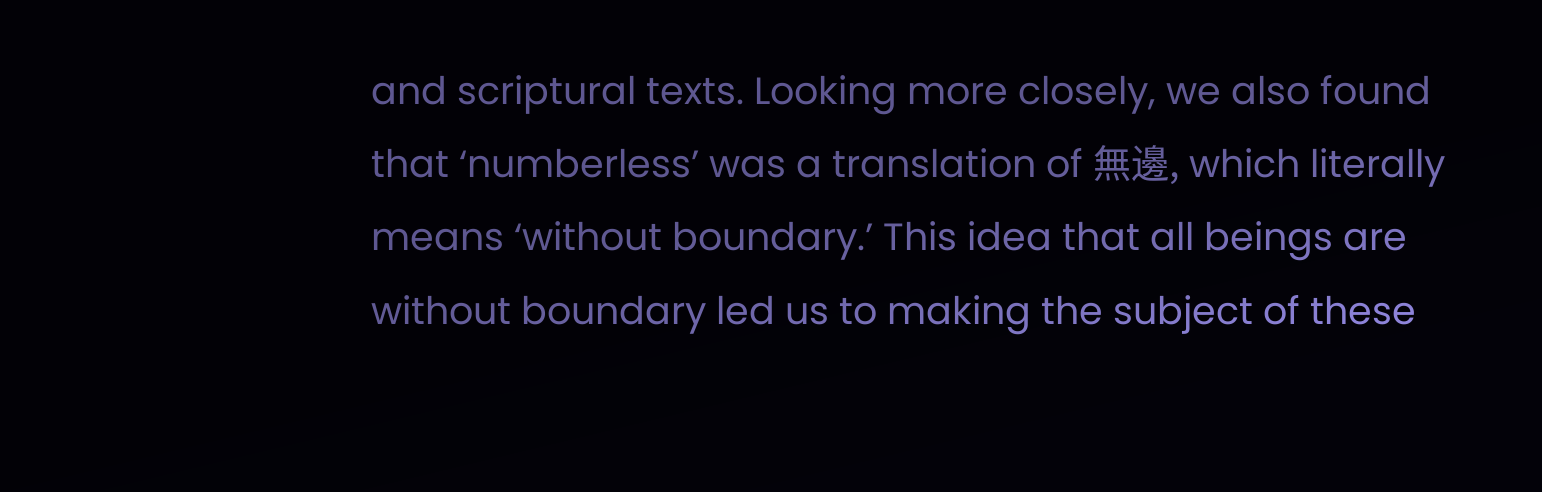and scriptural texts. Looking more closely, we also found that ‘numberless’ was a translation of 無邊, which literally means ‘without boundary.’ This idea that all beings are without boundary led us to making the subject of these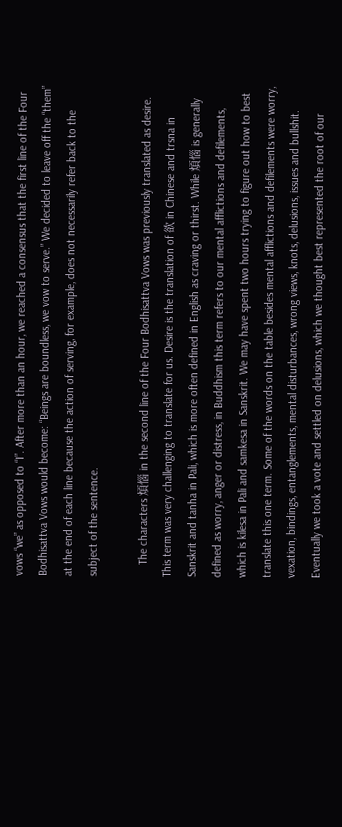vows “we” as opposed to “I”. After more than an hour, we reached a consensus that the first line of the Four Bodhisattva Vows would become: “Beings are boundless, we vow to serve.” We decided to leave off the “them” at the end of each line because the action of serving, for example, does not necessarily refer back to the subject of the sentence.

    The characters 煩惱 in the second line of the Four Bodhisattva Vows was previously translated as desire. This term was very challenging to translate for us. Desire is the translation of 欲 in Chinese and trsna in Sanskrit and tanha in Pali, which is more often defined in English as craving or thirst. While 煩惱 is generally defined as worry, anger or distress, in Buddhism this term refers to our mental afflictions and defilements, which is kilesa in Pali and samkesa in Sanskrit. We may have spent two hours trying to figure out how to best translate this one term. Some of the words on the table besides mental afflictions and defilements were worry, vexation, bindings, entanglements, mental disturbances, wrong views, knots, delusions, issues and bullshit.  Eventually we took a vote and settled on delusions, which we thought best represented the root of our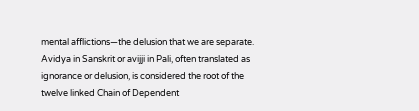mental afflictions—the delusion that we are separate. Avidya in Sanskrit or avijji in Pali, often translated as ignorance or delusion, is considered the root of the twelve linked Chain of Dependent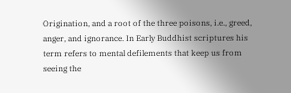Origination, and a root of the three poisons, i.e., greed, anger, and ignorance. In Early Buddhist scriptures his term refers to mental defilements that keep us from seeing the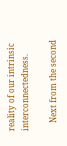reality of our intrinsic interconnectedness.

    Next from the second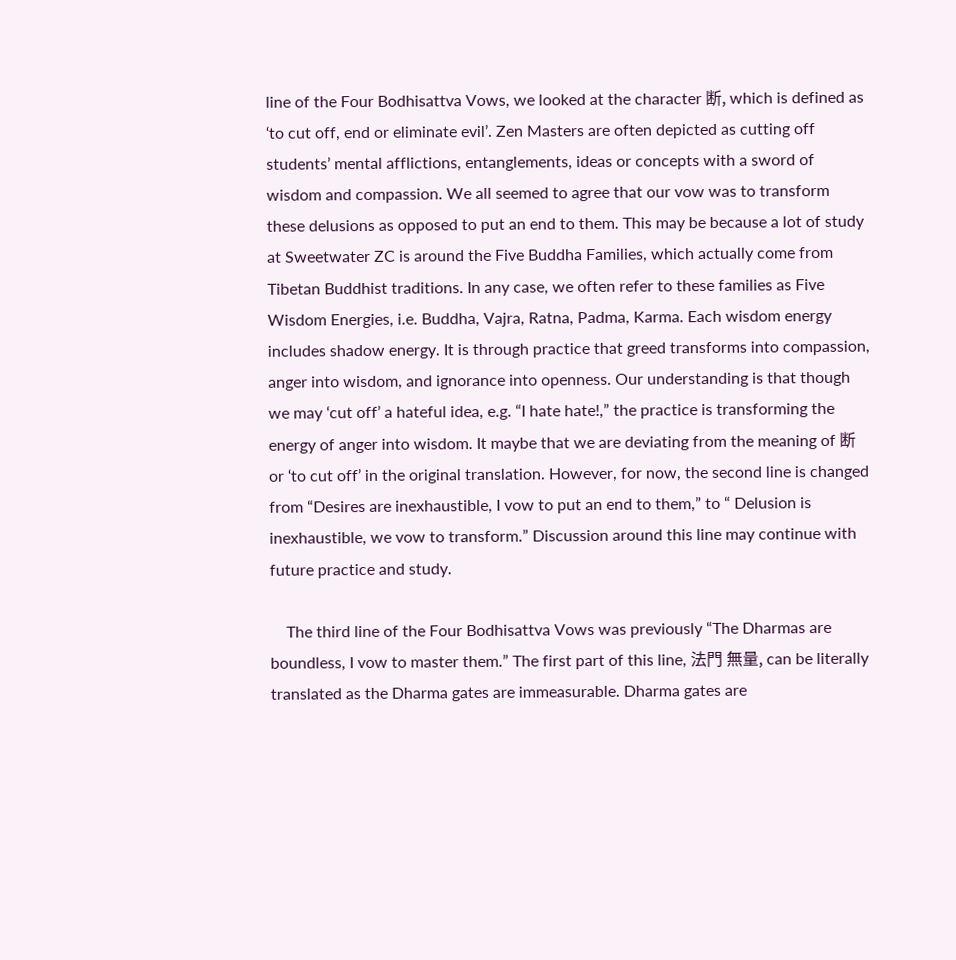line of the Four Bodhisattva Vows, we looked at the character 断, which is defined as ‘to cut off, end or eliminate evil’. Zen Masters are often depicted as cutting off students’ mental afflictions, entanglements, ideas or concepts with a sword of wisdom and compassion. We all seemed to agree that our vow was to transform these delusions as opposed to put an end to them. This may be because a lot of study at Sweetwater ZC is around the Five Buddha Families, which actually come from Tibetan Buddhist traditions. In any case, we often refer to these families as Five Wisdom Energies, i.e. Buddha, Vajra, Ratna, Padma, Karma. Each wisdom energy includes shadow energy. It is through practice that greed transforms into compassion, anger into wisdom, and ignorance into openness. Our understanding is that though we may ‘cut off’ a hateful idea, e.g. “I hate hate!,” the practice is transforming the energy of anger into wisdom. It maybe that we are deviating from the meaning of 断 or ‘to cut off’ in the original translation. However, for now, the second line is changed from “Desires are inexhaustible, I vow to put an end to them,” to “ Delusion is inexhaustible, we vow to transform.” Discussion around this line may continue with future practice and study.

    The third line of the Four Bodhisattva Vows was previously “The Dharmas are boundless, I vow to master them.” The first part of this line, 法門 無量, can be literally translated as the Dharma gates are immeasurable. Dharma gates are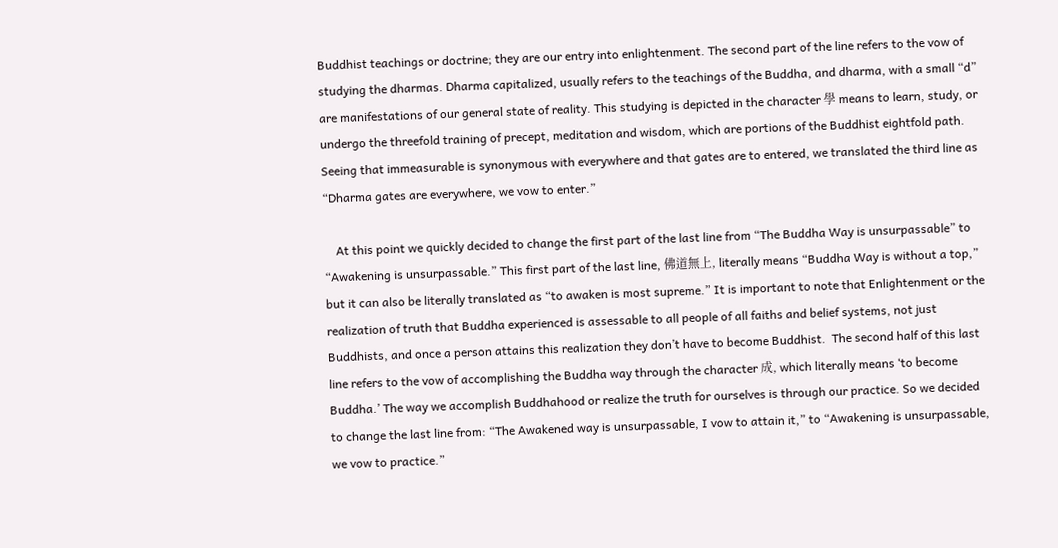Buddhist teachings or doctrine; they are our entry into enlightenment. The second part of the line refers to the vow of studying the dharmas. Dharma capitalized, usually refers to the teachings of the Buddha, and dharma, with a small “d” are manifestations of our general state of reality. This studying is depicted in the character 學 means to learn, study, or undergo the threefold training of precept, meditation and wisdom, which are portions of the Buddhist eightfold path. Seeing that immeasurable is synonymous with everywhere and that gates are to entered, we translated the third line as “Dharma gates are everywhere, we vow to enter.”

    At this point we quickly decided to change the first part of the last line from “The Buddha Way is unsurpassable” to “Awakening is unsurpassable.” This first part of the last line, 佛道無上, literally means “Buddha Way is without a top,” but it can also be literally translated as “to awaken is most supreme.” It is important to note that Enlightenment or the realization of truth that Buddha experienced is assessable to all people of all faiths and belief systems, not just Buddhists, and once a person attains this realization they don’t have to become Buddhist.  The second half of this last line refers to the vow of accomplishing the Buddha way through the character 成, which literally means ‘to become Buddha.’ The way we accomplish Buddhahood or realize the truth for ourselves is through our practice. So we decided to change the last line from: “The Awakened way is unsurpassable, I vow to attain it,” to “Awakening is unsurpassable, we vow to practice.”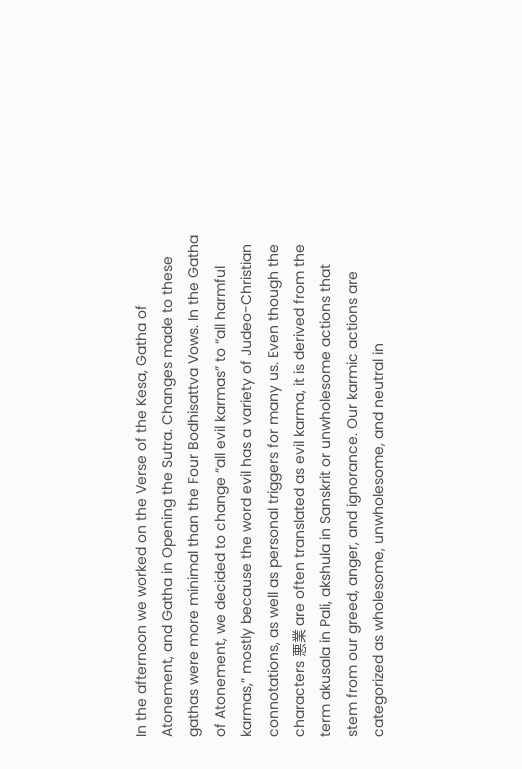In the afternoon we worked on the Verse of the Kesa, Gatha of Atonement, and Gatha in Opening the Sutra. Changes made to these gathas were more minimal than the Four Bodhisattva Vows. In the Gatha of Atonement, we decided to change “all evil karmas” to “all harmful karmas,” mostly because the word evil has a variety of Judeo-Christian connotations, as well as personal triggers for many us. Even though the characters 悪業 are often translated as evil karma, it is derived from the term akusala in Pali, akshula in Sanskrit or unwholesome actions that stem from our greed, anger, and ignorance. Our karmic actions are categorized as wholesome, unwholesome, and neutral in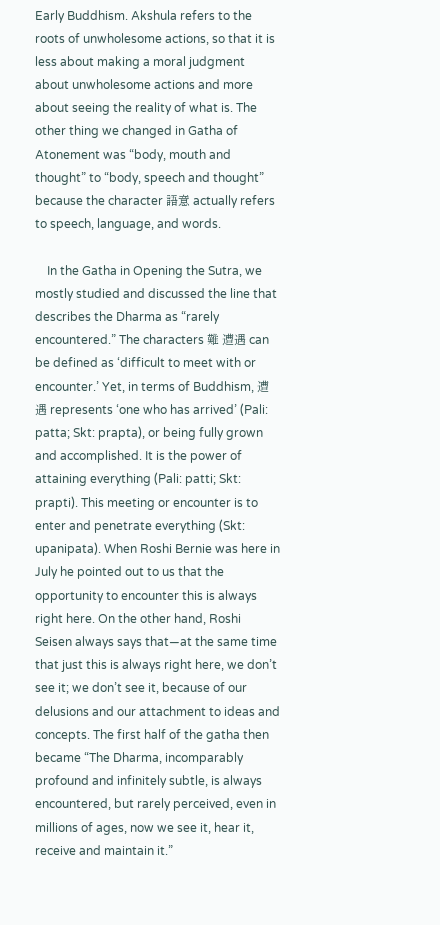Early Buddhism. Akshula refers to the roots of unwholesome actions, so that it is less about making a moral judgment about unwholesome actions and more about seeing the reality of what is. The other thing we changed in Gatha of Atonement was “body, mouth and thought” to “body, speech and thought” because the character 語意 actually refers to speech, language, and words.

    In the Gatha in Opening the Sutra, we mostly studied and discussed the line that describes the Dharma as “rarely encountered.” The characters 難 遭遇 can be defined as ‘difficult to meet with or encounter.’ Yet, in terms of Buddhism, 遭遇 represents ‘one who has arrived’ (Pali: patta; Skt: prapta), or being fully grown and accomplished. It is the power of attaining everything (Pali: patti; Skt: prapti). This meeting or encounter is to enter and penetrate everything (Skt: upanipata). When Roshi Bernie was here in July he pointed out to us that the opportunity to encounter this is always right here. On the other hand, Roshi Seisen always says that—at the same time that just this is always right here, we don’t see it; we don’t see it, because of our delusions and our attachment to ideas and concepts. The first half of the gatha then became “The Dharma, incomparably profound and infinitely subtle, is always encountered, but rarely perceived, even in millions of ages, now we see it, hear it, receive and maintain it.”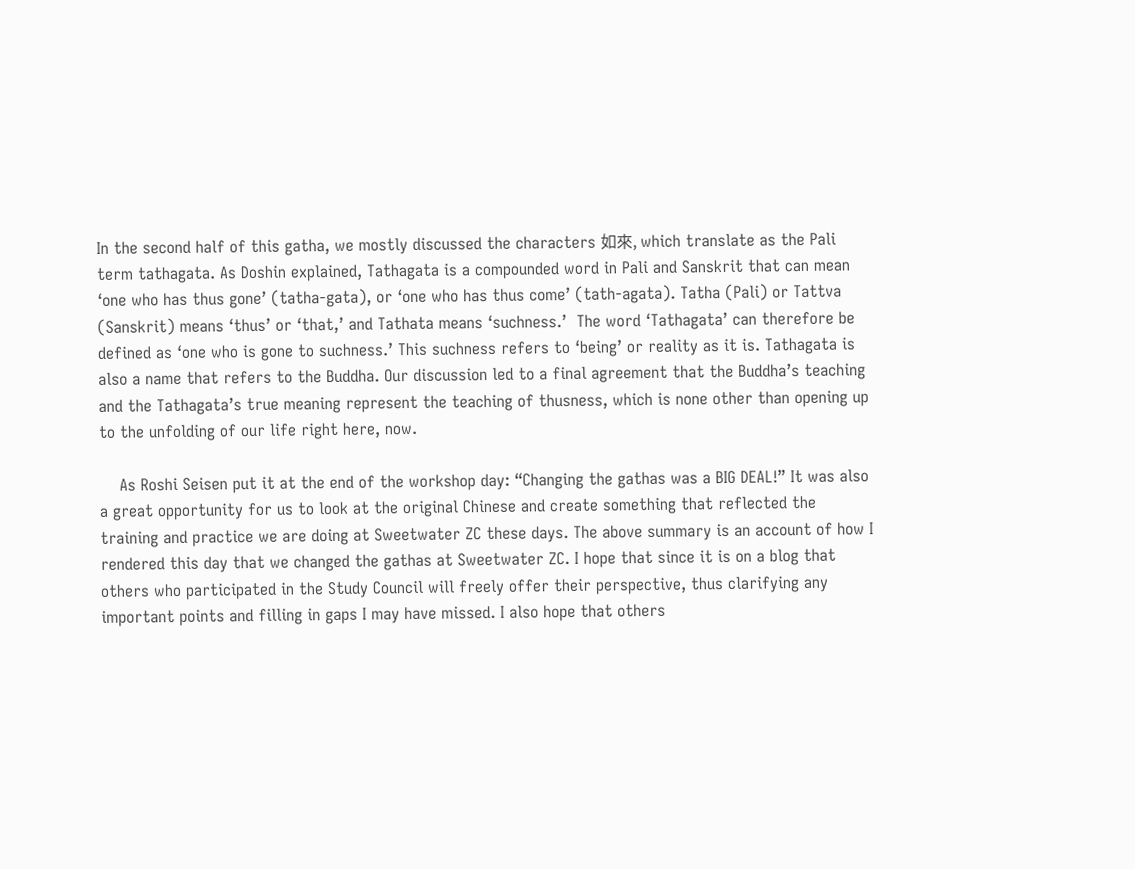In the second half of this gatha, we mostly discussed the characters 如來, which translate as the Pali term tathagata. As Doshin explained, Tathagata is a compounded word in Pali and Sanskrit that can mean ‘one who has thus gone’ (tatha-gata), or ‘one who has thus come’ (tath-agata). Tatha (Pali) or Tattva (Sanskrit) means ‘thus’ or ‘that,’ and Tathata means ‘suchness.’  The word ‘Tathagata’ can therefore be defined as ‘one who is gone to suchness.’ This suchness refers to ‘being’ or reality as it is. Tathagata is also a name that refers to the Buddha. Our discussion led to a final agreement that the Buddha’s teaching and the Tathagata’s true meaning represent the teaching of thusness, which is none other than opening up to the unfolding of our life right here, now.

    As Roshi Seisen put it at the end of the workshop day: “Changing the gathas was a BIG DEAL!” It was also a great opportunity for us to look at the original Chinese and create something that reflected the training and practice we are doing at Sweetwater ZC these days. The above summary is an account of how I rendered this day that we changed the gathas at Sweetwater ZC. I hope that since it is on a blog that others who participated in the Study Council will freely offer their perspective, thus clarifying any important points and filling in gaps I may have missed. I also hope that others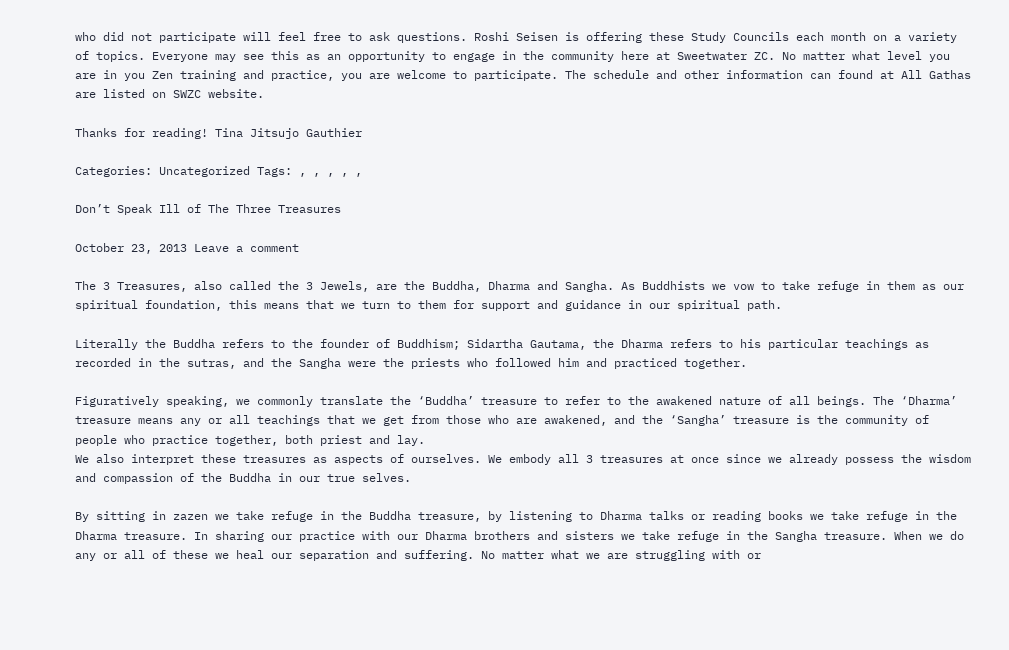who did not participate will feel free to ask questions. Roshi Seisen is offering these Study Councils each month on a variety of topics. Everyone may see this as an opportunity to engage in the community here at Sweetwater ZC. No matter what level you are in you Zen training and practice, you are welcome to participate. The schedule and other information can found at All Gathas are listed on SWZC website.

Thanks for reading! Tina Jitsujo Gauthier

Categories: Uncategorized Tags: , , , , ,

Don’t Speak Ill of The Three Treasures

October 23, 2013 Leave a comment

The 3 Treasures, also called the 3 Jewels, are the Buddha, Dharma and Sangha. As Buddhists we vow to take refuge in them as our spiritual foundation, this means that we turn to them for support and guidance in our spiritual path.

Literally the Buddha refers to the founder of Buddhism; Sidartha Gautama, the Dharma refers to his particular teachings as recorded in the sutras, and the Sangha were the priests who followed him and practiced together.

Figuratively speaking, we commonly translate the ‘Buddha’ treasure to refer to the awakened nature of all beings. The ‘Dharma’ treasure means any or all teachings that we get from those who are awakened, and the ‘Sangha’ treasure is the community of people who practice together, both priest and lay.
We also interpret these treasures as aspects of ourselves. We embody all 3 treasures at once since we already possess the wisdom and compassion of the Buddha in our true selves.

By sitting in zazen we take refuge in the Buddha treasure, by listening to Dharma talks or reading books we take refuge in the Dharma treasure. In sharing our practice with our Dharma brothers and sisters we take refuge in the Sangha treasure. When we do any or all of these we heal our separation and suffering. No matter what we are struggling with or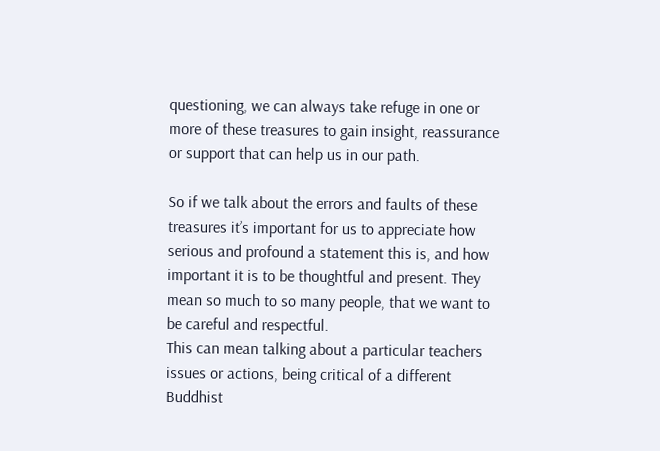questioning, we can always take refuge in one or more of these treasures to gain insight, reassurance or support that can help us in our path.

So if we talk about the errors and faults of these treasures it’s important for us to appreciate how serious and profound a statement this is, and how important it is to be thoughtful and present. They mean so much to so many people, that we want to be careful and respectful.
This can mean talking about a particular teachers issues or actions, being critical of a different Buddhist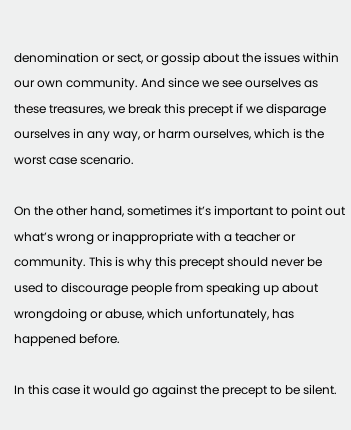denomination or sect, or gossip about the issues within our own community. And since we see ourselves as these treasures, we break this precept if we disparage ourselves in any way, or harm ourselves, which is the worst case scenario.

On the other hand, sometimes it’s important to point out what’s wrong or inappropriate with a teacher or community. This is why this precept should never be used to discourage people from speaking up about wrongdoing or abuse, which unfortunately, has happened before.

In this case it would go against the precept to be silent.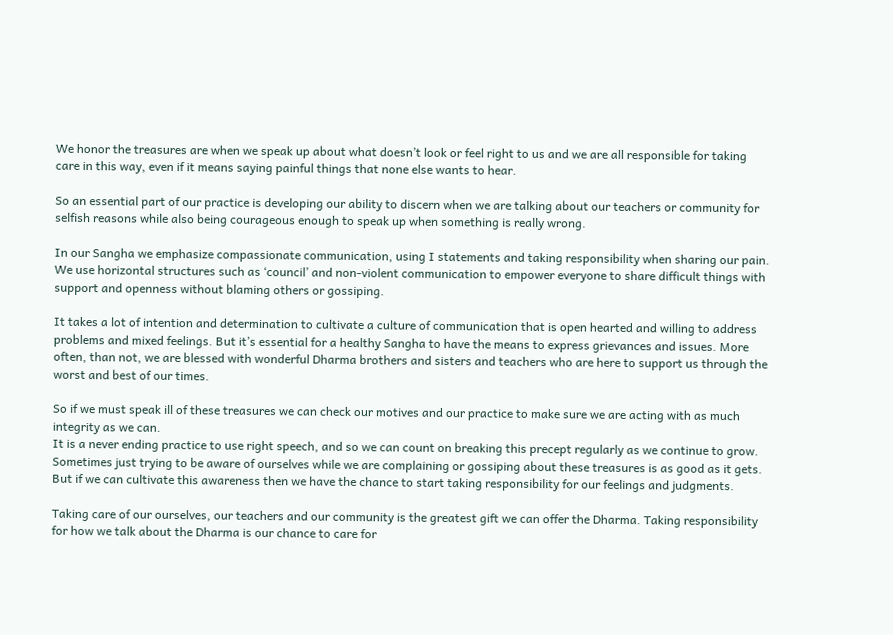We honor the treasures are when we speak up about what doesn’t look or feel right to us and we are all responsible for taking care in this way, even if it means saying painful things that none else wants to hear.

So an essential part of our practice is developing our ability to discern when we are talking about our teachers or community for selfish reasons while also being courageous enough to speak up when something is really wrong.

In our Sangha we emphasize compassionate communication, using I statements and taking responsibility when sharing our pain. We use horizontal structures such as ‘council’ and non-violent communication to empower everyone to share difficult things with support and openness without blaming others or gossiping.

It takes a lot of intention and determination to cultivate a culture of communication that is open hearted and willing to address problems and mixed feelings. But it’s essential for a healthy Sangha to have the means to express grievances and issues. More often, than not, we are blessed with wonderful Dharma brothers and sisters and teachers who are here to support us through the worst and best of our times.

So if we must speak ill of these treasures we can check our motives and our practice to make sure we are acting with as much integrity as we can.
It is a never ending practice to use right speech, and so we can count on breaking this precept regularly as we continue to grow. Sometimes just trying to be aware of ourselves while we are complaining or gossiping about these treasures is as good as it gets. But if we can cultivate this awareness then we have the chance to start taking responsibility for our feelings and judgments.

Taking care of our ourselves, our teachers and our community is the greatest gift we can offer the Dharma. Taking responsibility for how we talk about the Dharma is our chance to care for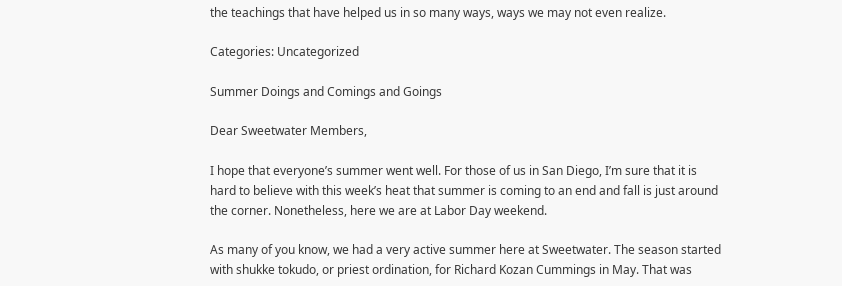the teachings that have helped us in so many ways, ways we may not even realize.

Categories: Uncategorized

Summer Doings and Comings and Goings

Dear Sweetwater Members,

I hope that everyone’s summer went well. For those of us in San Diego, I’m sure that it is hard to believe with this week’s heat that summer is coming to an end and fall is just around the corner. Nonetheless, here we are at Labor Day weekend.

As many of you know, we had a very active summer here at Sweetwater. The season started with shukke tokudo, or priest ordination, for Richard Kozan Cummings in May. That was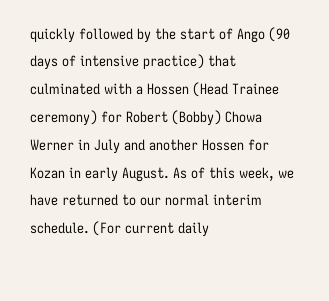quickly followed by the start of Ango (90 days of intensive practice) that culminated with a Hossen (Head Trainee ceremony) for Robert (Bobby) Chowa Werner in July and another Hossen for Kozan in early August. As of this week, we have returned to our normal interim schedule. (For current daily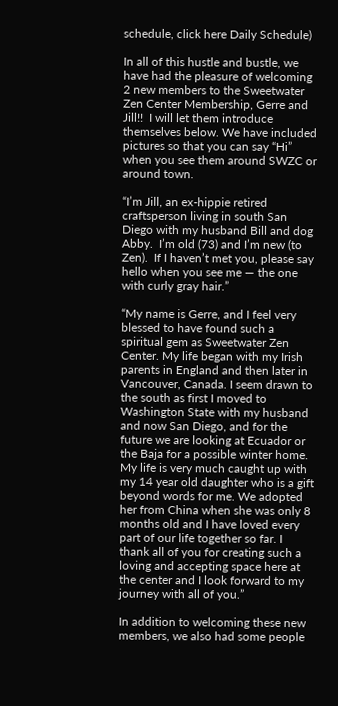schedule, click here Daily Schedule)

In all of this hustle and bustle, we have had the pleasure of welcoming 2 new members to the Sweetwater Zen Center Membership, Gerre and Jill!!  I will let them introduce themselves below. We have included pictures so that you can say “Hi” when you see them around SWZC or around town.

“I’m Jill, an ex-hippie retired craftsperson living in south San Diego with my husband Bill and dog Abby.  I’m old (73) and I’m new (to Zen).  If I haven’t met you, please say hello when you see me — the one with curly gray hair.”

“My name is Gerre, and I feel very blessed to have found such a spiritual gem as Sweetwater Zen Center. My life began with my Irish parents in England and then later in Vancouver, Canada. I seem drawn to the south as first I moved to Washington State with my husband and now San Diego, and for the future we are looking at Ecuador or the Baja for a possible winter home. My life is very much caught up with my 14 year old daughter who is a gift beyond words for me. We adopted her from China when she was only 8 months old and I have loved every part of our life together so far. I thank all of you for creating such a loving and accepting space here at the center and I look forward to my journey with all of you.”

In addition to welcoming these new members, we also had some people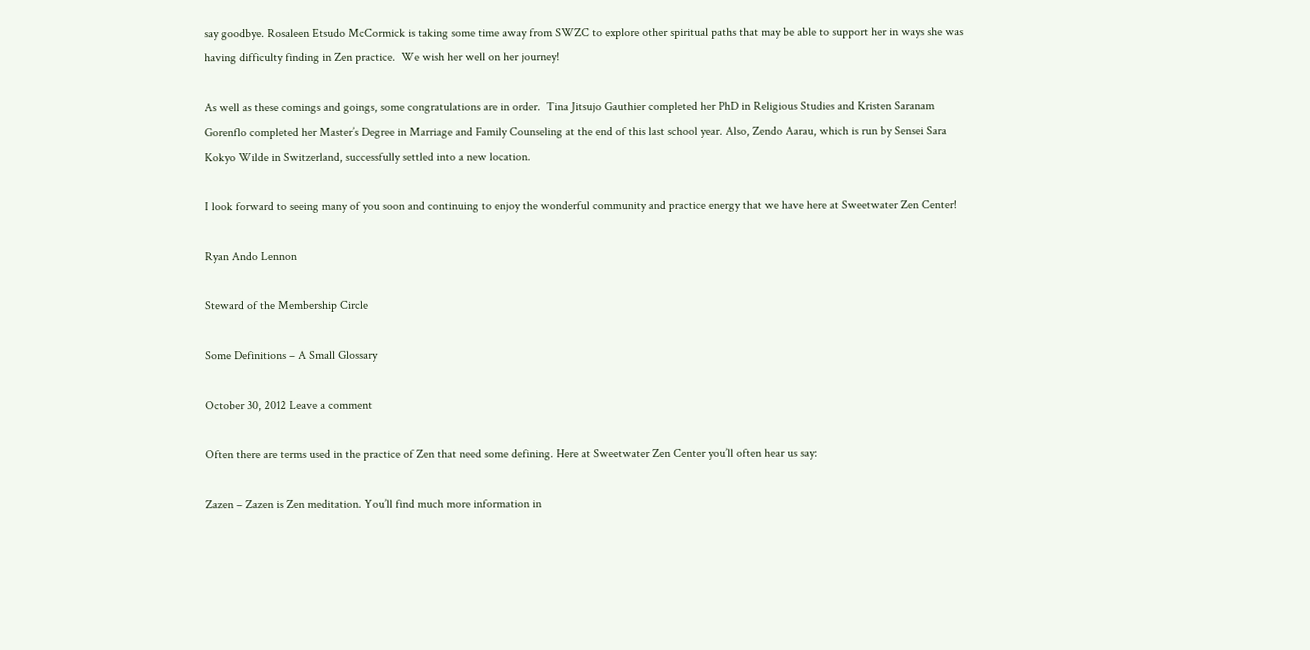say goodbye. Rosaleen Etsudo McCormick is taking some time away from SWZC to explore other spiritual paths that may be able to support her in ways she was having difficulty finding in Zen practice.  We wish her well on her journey!

As well as these comings and goings, some congratulations are in order.  Tina Jitsujo Gauthier completed her PhD in Religious Studies and Kristen Saranam Gorenflo completed her Master’s Degree in Marriage and Family Counseling at the end of this last school year. Also, Zendo Aarau, which is run by Sensei Sara Kokyo Wilde in Switzerland, successfully settled into a new location.

I look forward to seeing many of you soon and continuing to enjoy the wonderful community and practice energy that we have here at Sweetwater Zen Center!

Ryan Ando Lennon

Steward of the Membership Circle

Some Definitions – A Small Glossary

October 30, 2012 Leave a comment

Often there are terms used in the practice of Zen that need some defining. Here at Sweetwater Zen Center you’ll often hear us say:

Zazen – Zazen is Zen meditation. You’ll find much more information in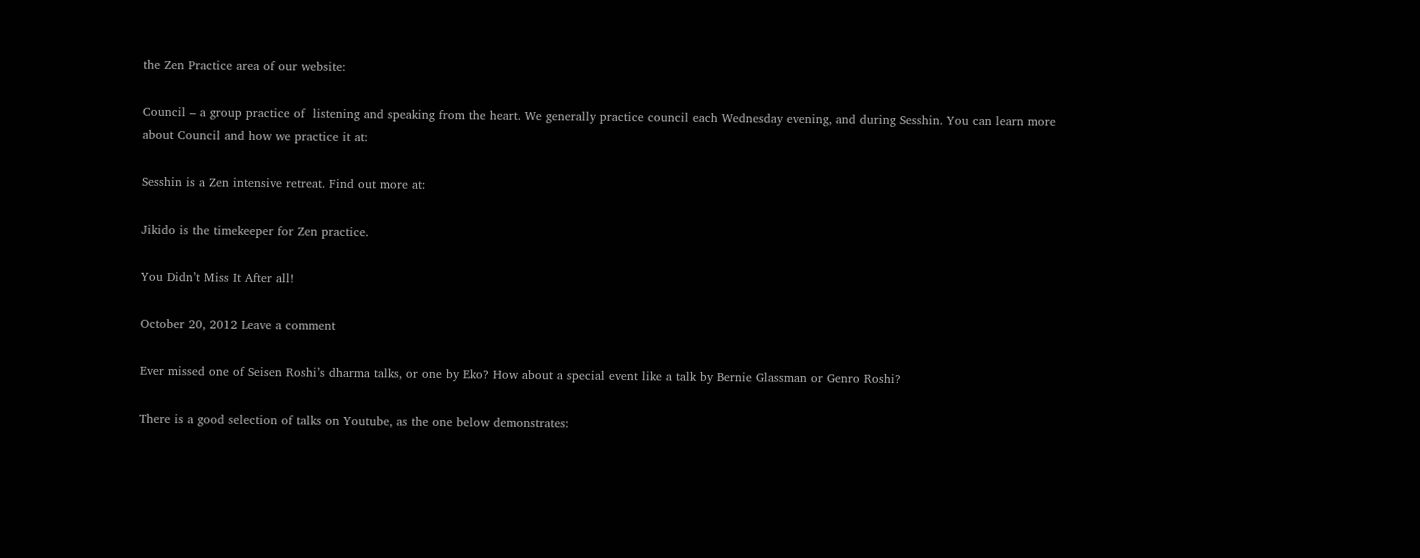the Zen Practice area of our website:

Council – a group practice of  listening and speaking from the heart. We generally practice council each Wednesday evening, and during Sesshin. You can learn more about Council and how we practice it at:

Sesshin is a Zen intensive retreat. Find out more at:

Jikido is the timekeeper for Zen practice.

You Didn’t Miss It After all!

October 20, 2012 Leave a comment

Ever missed one of Seisen Roshi’s dharma talks, or one by Eko? How about a special event like a talk by Bernie Glassman or Genro Roshi?

There is a good selection of talks on Youtube, as the one below demonstrates: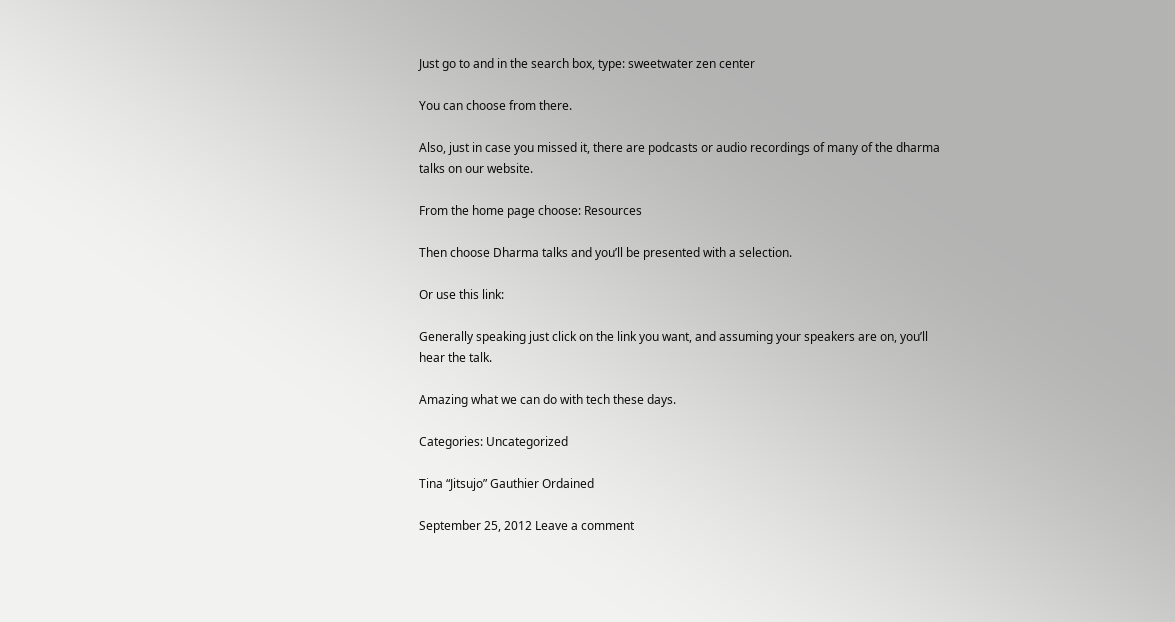Just go to and in the search box, type: sweetwater zen center

You can choose from there.

Also, just in case you missed it, there are podcasts or audio recordings of many of the dharma talks on our website.

From the home page choose: Resources

Then choose Dharma talks and you’ll be presented with a selection.

Or use this link:

Generally speaking just click on the link you want, and assuming your speakers are on, you’ll hear the talk.

Amazing what we can do with tech these days.

Categories: Uncategorized

Tina “Jitsujo” Gauthier Ordained

September 25, 2012 Leave a comment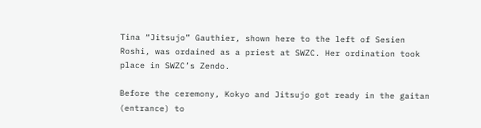Tina “Jitsujo” Gauthier, shown here to the left of Sesien Roshi, was ordained as a priest at SWZC. Her ordination took place in SWZC’s Zendo.

Before the ceremony, Kokyo and Jitsujo got ready in the gaitan (entrance) to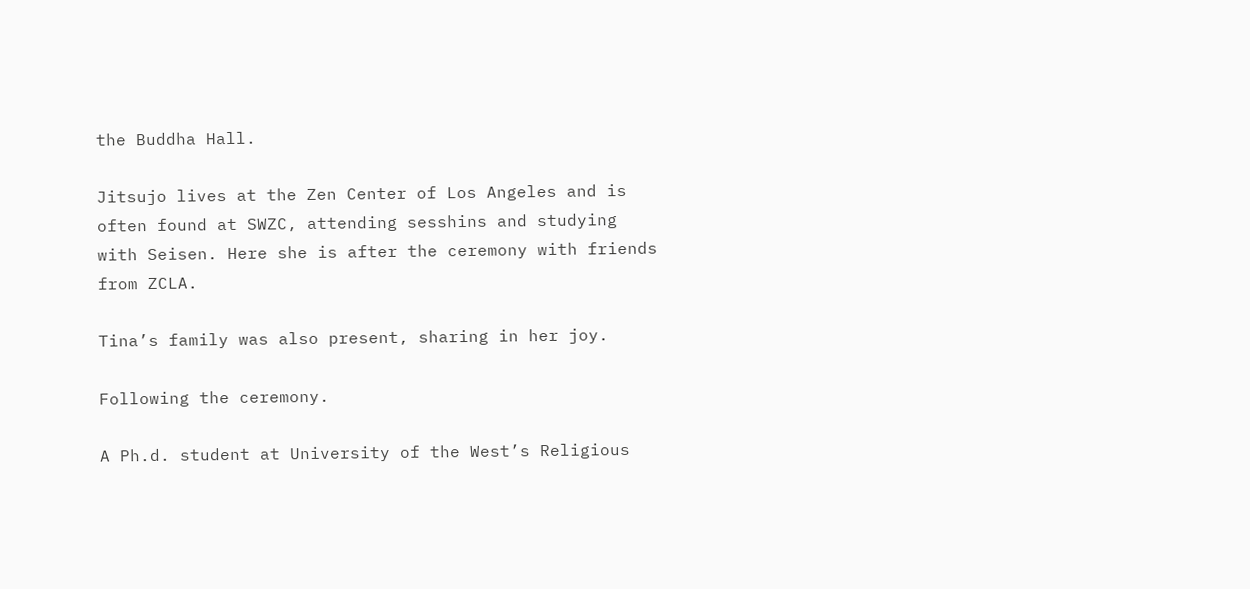the Buddha Hall.

Jitsujo lives at the Zen Center of Los Angeles and is often found at SWZC, attending sesshins and studying with Seisen. Here she is after the ceremony with friends from ZCLA.

Tina’s family was also present, sharing in her joy.

Following the ceremony.

A Ph.d. student at University of the West’s Religious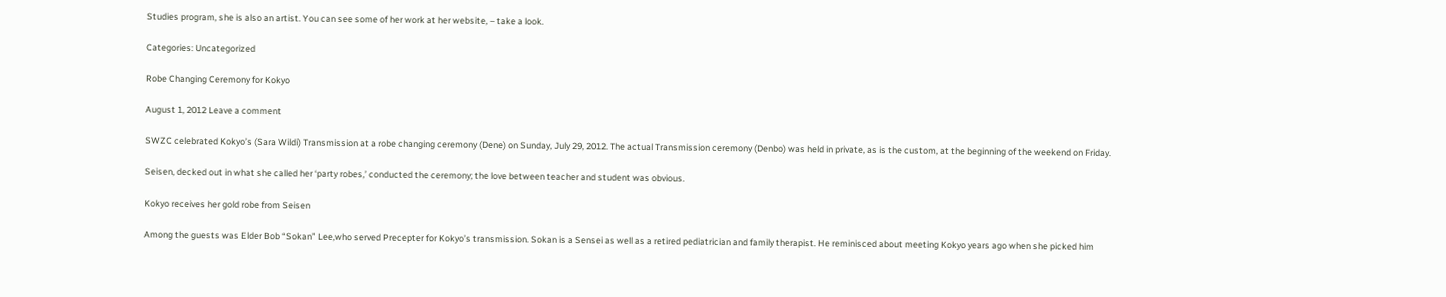Studies program, she is also an artist. You can see some of her work at her website, – take a look.

Categories: Uncategorized

Robe Changing Ceremony for Kokyo

August 1, 2012 Leave a comment

SWZC celebrated Kokyo’s (Sara Wildi) Transmission at a robe changing ceremony (Dene) on Sunday, July 29, 2012. The actual Transmission ceremony (Denbo) was held in private, as is the custom, at the beginning of the weekend on Friday.

Seisen, decked out in what she called her ‘party robes,’ conducted the ceremony; the love between teacher and student was obvious.

Kokyo receives her gold robe from Seisen

Among the guests was Elder Bob “Sokan” Lee,who served Precepter for Kokyo’s transmission. Sokan is a Sensei as well as a retired pediatrician and family therapist. He reminisced about meeting Kokyo years ago when she picked him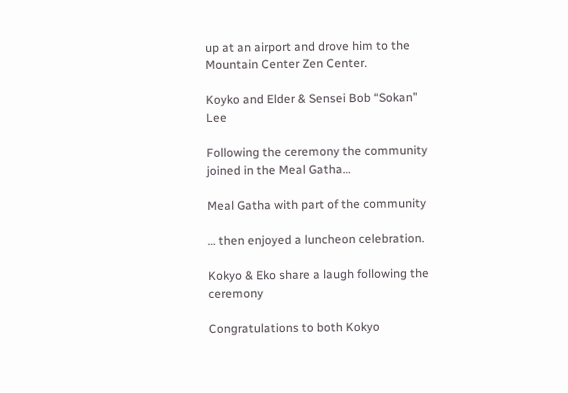up at an airport and drove him to the Mountain Center Zen Center.

Koyko and Elder & Sensei Bob “Sokan” Lee

Following the ceremony the community joined in the Meal Gatha…

Meal Gatha with part of the community

… then enjoyed a luncheon celebration.

Kokyo & Eko share a laugh following the ceremony

Congratulations to both Kokyo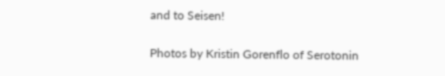and to Seisen!

Photos by Kristin Gorenflo of Serotonin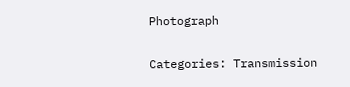Photograph

Categories: Transmission